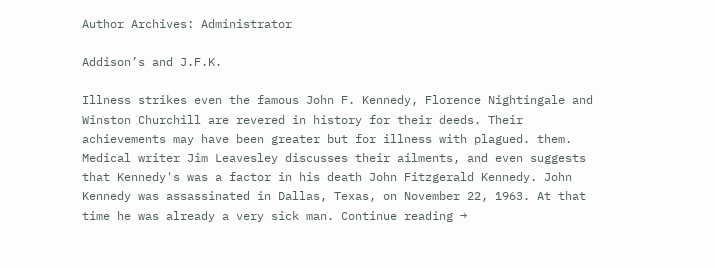Author Archives: Administrator

Addison’s and J.F.K.

Illness strikes even the famous John F. Kennedy, Florence Nightingale and Winston Churchill are revered in history for their deeds. Their achievements may have been greater but for illness with plagued. them. Medical writer Jim Leavesley discusses their ailments, and even suggests that Kennedy's was a factor in his death John Fitzgerald Kennedy. John Kennedy was assassinated in Dallas, Texas, on November 22, 1963. At that time he was already a very sick man. Continue reading →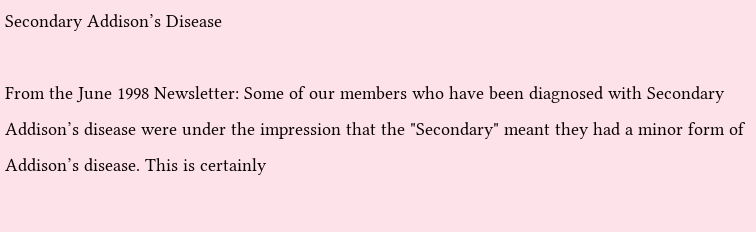Secondary Addison’s Disease

From the June 1998 Newsletter: Some of our members who have been diagnosed with Secondary Addison’s disease were under the impression that the "Secondary" meant they had a minor form of Addison’s disease. This is certainly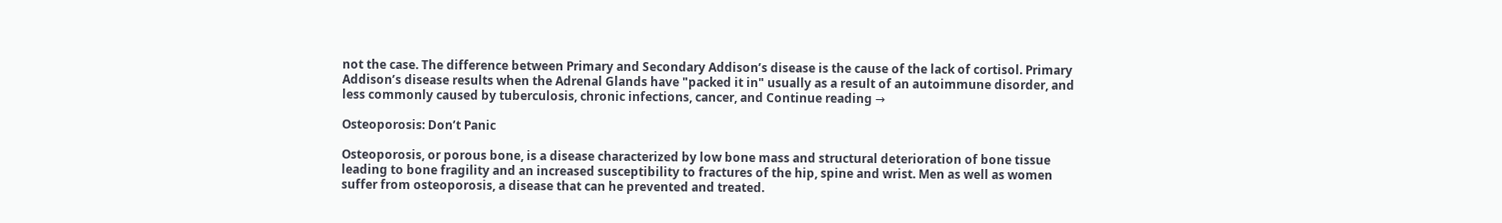not the case. The difference between Primary and Secondary Addison’s disease is the cause of the lack of cortisol. Primary Addison’s disease results when the Adrenal Glands have "packed it in" usually as a result of an autoimmune disorder, and less commonly caused by tuberculosis, chronic infections, cancer, and Continue reading →

Osteoporosis: Don’t Panic

Osteoporosis, or porous bone, is a disease characterized by low bone mass and structural deterioration of bone tissue leading to bone fragility and an increased susceptibility to fractures of the hip, spine and wrist. Men as well as women suffer from osteoporosis, a disease that can he prevented and treated.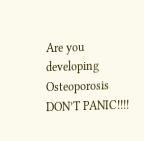Are you developing Osteoporosis DON’T PANIC!!!!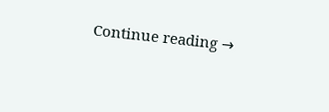Continue reading →